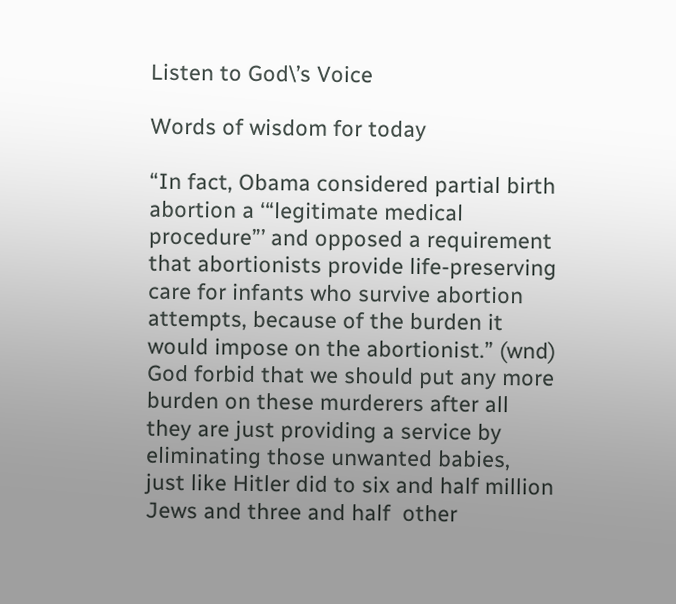Listen to God\’s Voice

Words of wisdom for today

“In fact, Obama considered partial birth abortion a ‘“legitimate medical procedure”’ and opposed a requirement that abortionists provide life-preserving care for infants who survive abortion attempts, because of the burden it would impose on the abortionist.” (wnd)
God forbid that we should put any more burden on these murderers after all they are just providing a service by eliminating those unwanted babies, just like Hitler did to six and half million Jews and three and half  other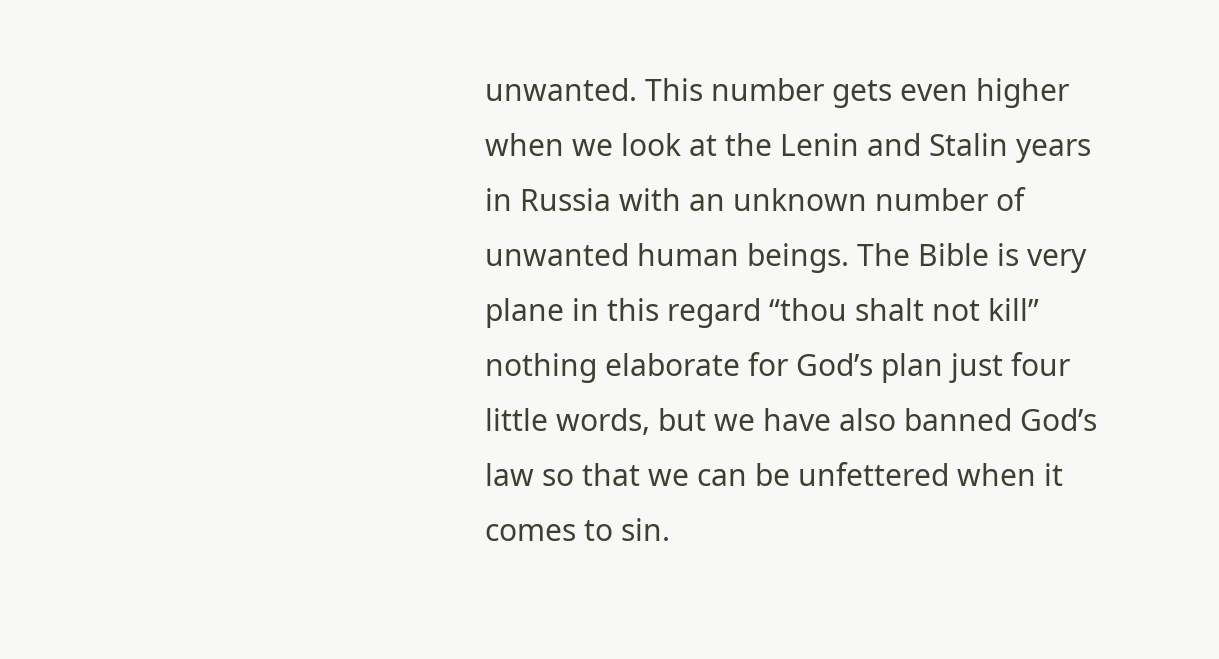unwanted. This number gets even higher when we look at the Lenin and Stalin years in Russia with an unknown number of unwanted human beings. The Bible is very plane in this regard “thou shalt not kill” nothing elaborate for God’s plan just four little words, but we have also banned God’s law so that we can be unfettered when it comes to sin.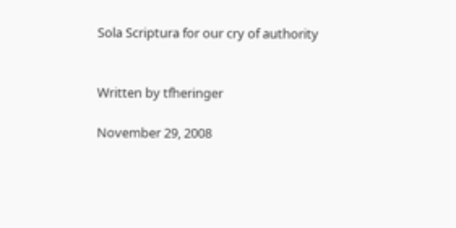Sola Scriptura for our cry of authority


Written by tfheringer

November 29, 2008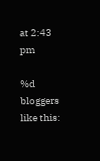at 2:43 pm

%d bloggers like this: